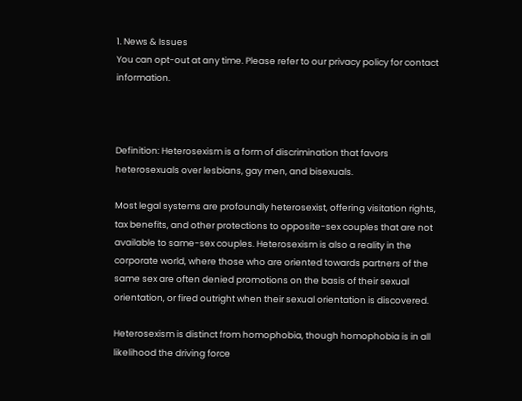1. News & Issues
You can opt-out at any time. Please refer to our privacy policy for contact information.



Definition: Heterosexism is a form of discrimination that favors heterosexuals over lesbians, gay men, and bisexuals.

Most legal systems are profoundly heterosexist, offering visitation rights, tax benefits, and other protections to opposite-sex couples that are not available to same-sex couples. Heterosexism is also a reality in the corporate world, where those who are oriented towards partners of the same sex are often denied promotions on the basis of their sexual orientation, or fired outright when their sexual orientation is discovered.

Heterosexism is distinct from homophobia, though homophobia is in all likelihood the driving force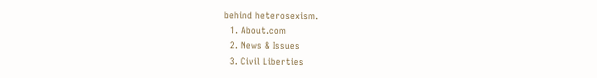behind heterosexism.
  1. About.com
  2. News & Issues
  3. Civil Liberties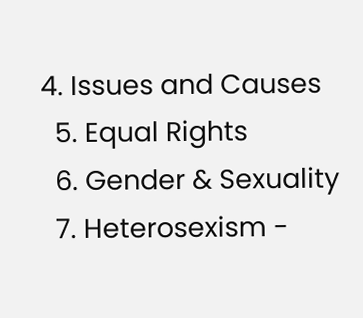4. Issues and Causes
  5. Equal Rights
  6. Gender & Sexuality
  7. Heterosexism -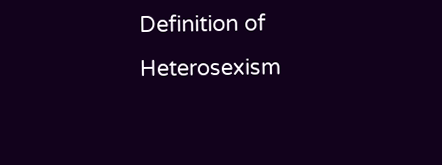Definition of Heterosexism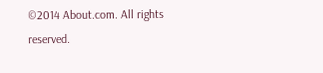©2014 About.com. All rights reserved.